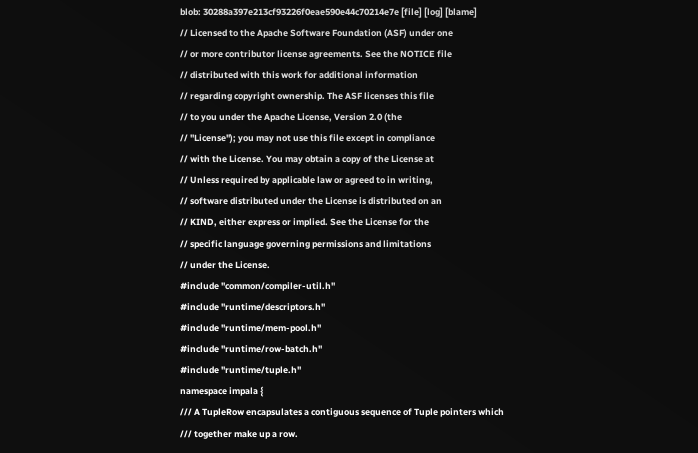blob: 30288a397e213cf93226f0eae590e44c70214e7e [file] [log] [blame]
// Licensed to the Apache Software Foundation (ASF) under one
// or more contributor license agreements. See the NOTICE file
// distributed with this work for additional information
// regarding copyright ownership. The ASF licenses this file
// to you under the Apache License, Version 2.0 (the
// "License"); you may not use this file except in compliance
// with the License. You may obtain a copy of the License at
// Unless required by applicable law or agreed to in writing,
// software distributed under the License is distributed on an
// KIND, either express or implied. See the License for the
// specific language governing permissions and limitations
// under the License.
#include "common/compiler-util.h"
#include "runtime/descriptors.h"
#include "runtime/mem-pool.h"
#include "runtime/row-batch.h"
#include "runtime/tuple.h"
namespace impala {
/// A TupleRow encapsulates a contiguous sequence of Tuple pointers which
/// together make up a row.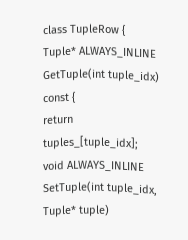class TupleRow {
Tuple* ALWAYS_INLINE GetTuple(int tuple_idx) const {
return tuples_[tuple_idx];
void ALWAYS_INLINE SetTuple(int tuple_idx, Tuple* tuple)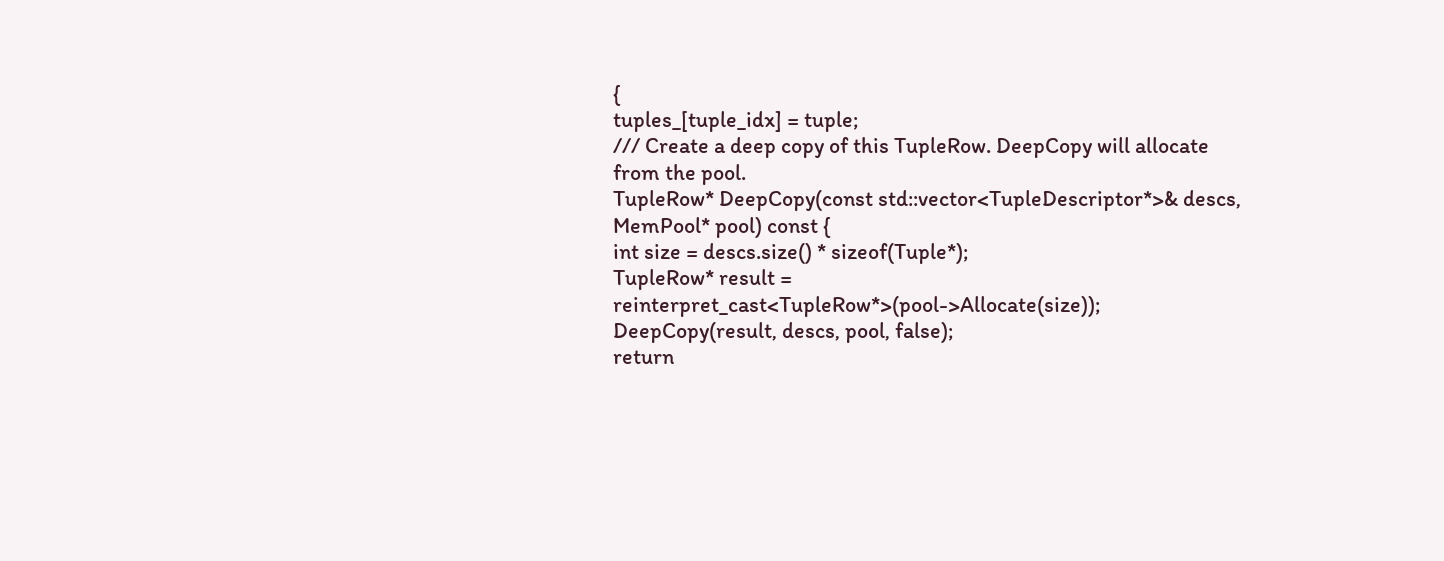{
tuples_[tuple_idx] = tuple;
/// Create a deep copy of this TupleRow. DeepCopy will allocate from the pool.
TupleRow* DeepCopy(const std::vector<TupleDescriptor*>& descs, MemPool* pool) const {
int size = descs.size() * sizeof(Tuple*);
TupleRow* result = reinterpret_cast<TupleRow*>(pool->Allocate(size));
DeepCopy(result, descs, pool, false);
return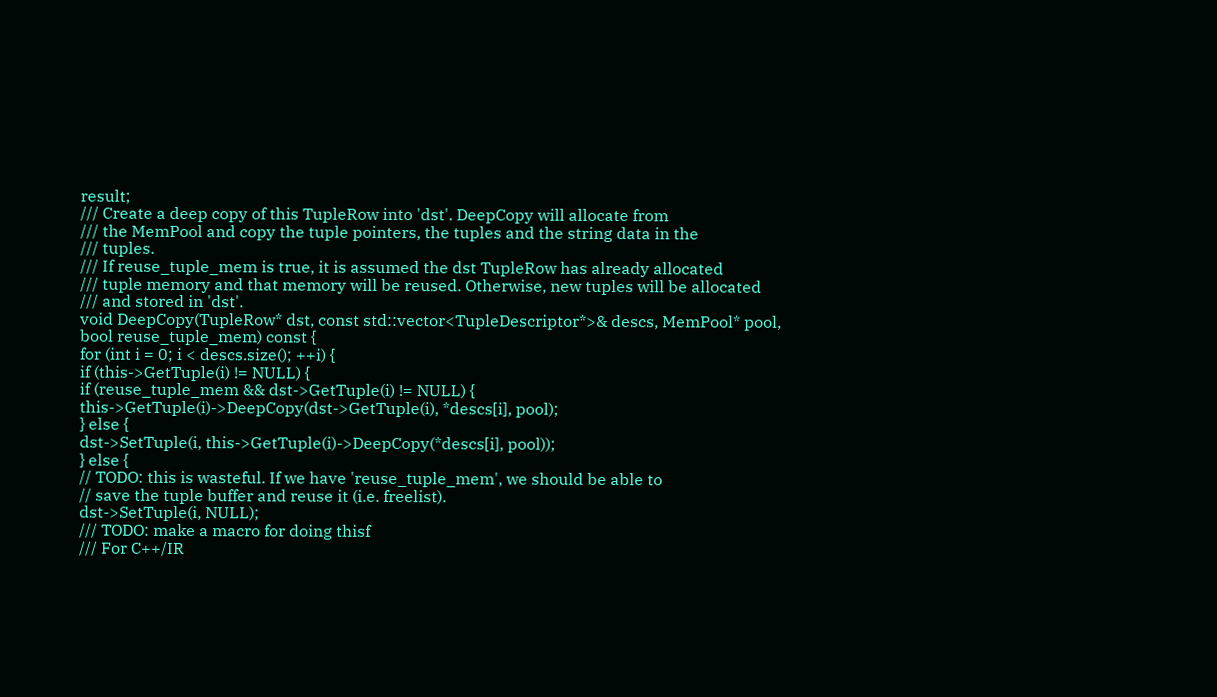result;
/// Create a deep copy of this TupleRow into 'dst'. DeepCopy will allocate from
/// the MemPool and copy the tuple pointers, the tuples and the string data in the
/// tuples.
/// If reuse_tuple_mem is true, it is assumed the dst TupleRow has already allocated
/// tuple memory and that memory will be reused. Otherwise, new tuples will be allocated
/// and stored in 'dst'.
void DeepCopy(TupleRow* dst, const std::vector<TupleDescriptor*>& descs, MemPool* pool,
bool reuse_tuple_mem) const {
for (int i = 0; i < descs.size(); ++i) {
if (this->GetTuple(i) != NULL) {
if (reuse_tuple_mem && dst->GetTuple(i) != NULL) {
this->GetTuple(i)->DeepCopy(dst->GetTuple(i), *descs[i], pool);
} else {
dst->SetTuple(i, this->GetTuple(i)->DeepCopy(*descs[i], pool));
} else {
// TODO: this is wasteful. If we have 'reuse_tuple_mem', we should be able to
// save the tuple buffer and reuse it (i.e. freelist).
dst->SetTuple(i, NULL);
/// TODO: make a macro for doing thisf
/// For C++/IR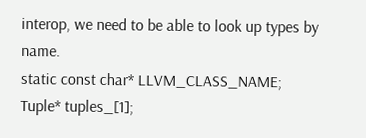interop, we need to be able to look up types by name.
static const char* LLVM_CLASS_NAME;
Tuple* tuples_[1];